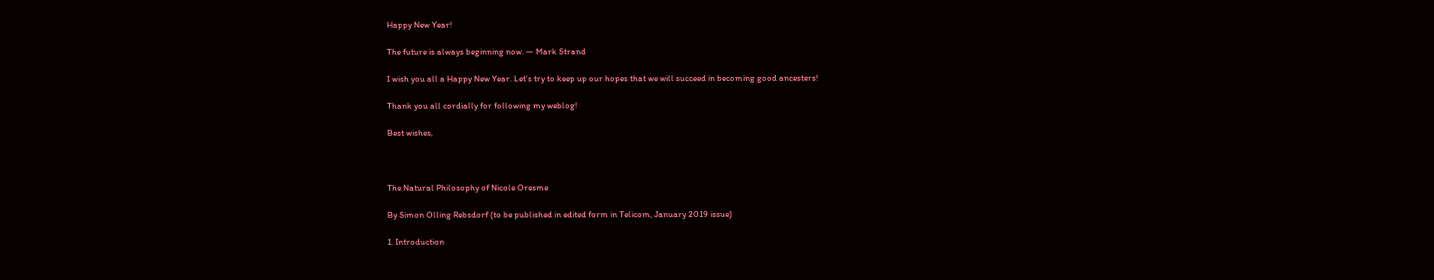Happy New Year!

The future is always beginning now. — Mark Strand

I wish you all a Happy New Year. Let’s try to keep up our hopes that we will succeed in becoming good ancesters!

Thank you all cordially for following my weblog!

Best wishes,



The Natural Philosophy of Nicole Oresme

By Simon Olling Rebsdorf (to be published in edited form in Telicom, January 2019 issue)

1. Introduction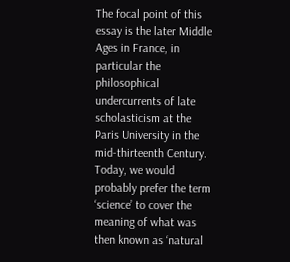The focal point of this essay is the later Middle Ages in France, in particular the philosophical undercurrents of late scholasticism at the Paris University in the mid-thirteenth Century. Today, we would probably prefer the term ‘science’ to cover the meaning of what was then known as ‘natural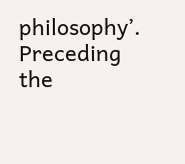philosophy’. Preceding the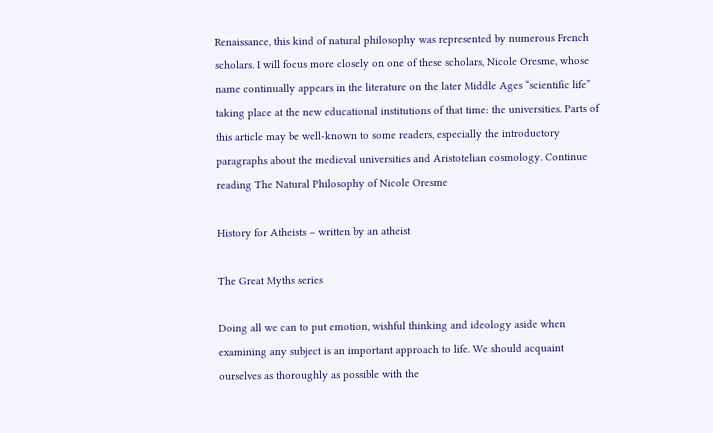Renaissance, this kind of natural philosophy was represented by numerous French scholars. I will focus more closely on one of these scholars, Nicole Oresme, whose name continually appears in the literature on the later Middle Ages “scientific life” taking place at the new educational institutions of that time: the universities. Parts of this article may be well-known to some readers, especially the introductory paragraphs about the medieval universities and Aristotelian cosmology. Continue reading The Natural Philosophy of Nicole Oresme

History for Atheists – written by an atheist

The Great Myths series

Doing all we can to put emotion, wishful thinking and ideology aside when examining any subject is an important approach to life. We should acquaint ourselves as thoroughly as possible with the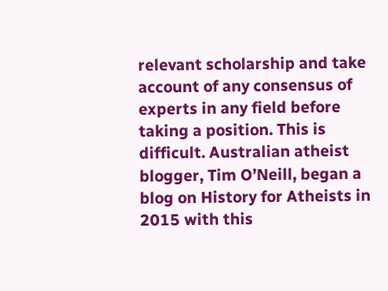relevant scholarship and take account of any consensus of experts in any field before taking a position. This is difficult. Australian atheist blogger, Tim O’Neill, began a blog on History for Atheists in 2015 with this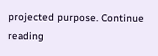projected purpose. Continue reading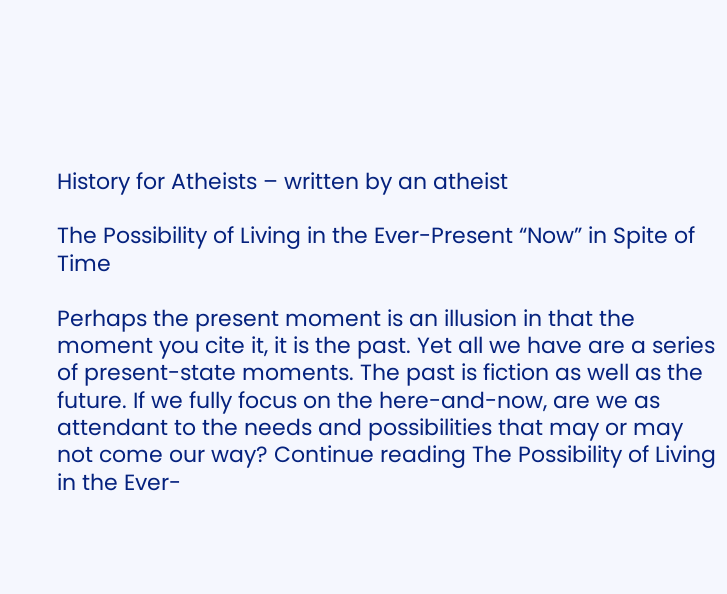History for Atheists – written by an atheist

The Possibility of Living in the Ever-Present “Now” in Spite of Time

Perhaps the present moment is an illusion in that the moment you cite it, it is the past. Yet all we have are a series of present-state moments. The past is fiction as well as the future. If we fully focus on the here-and-now, are we as attendant to the needs and possibilities that may or may not come our way? Continue reading The Possibility of Living in the Ever-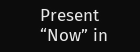Present “Now” in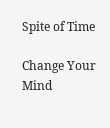Spite of Time

Change Your Mind